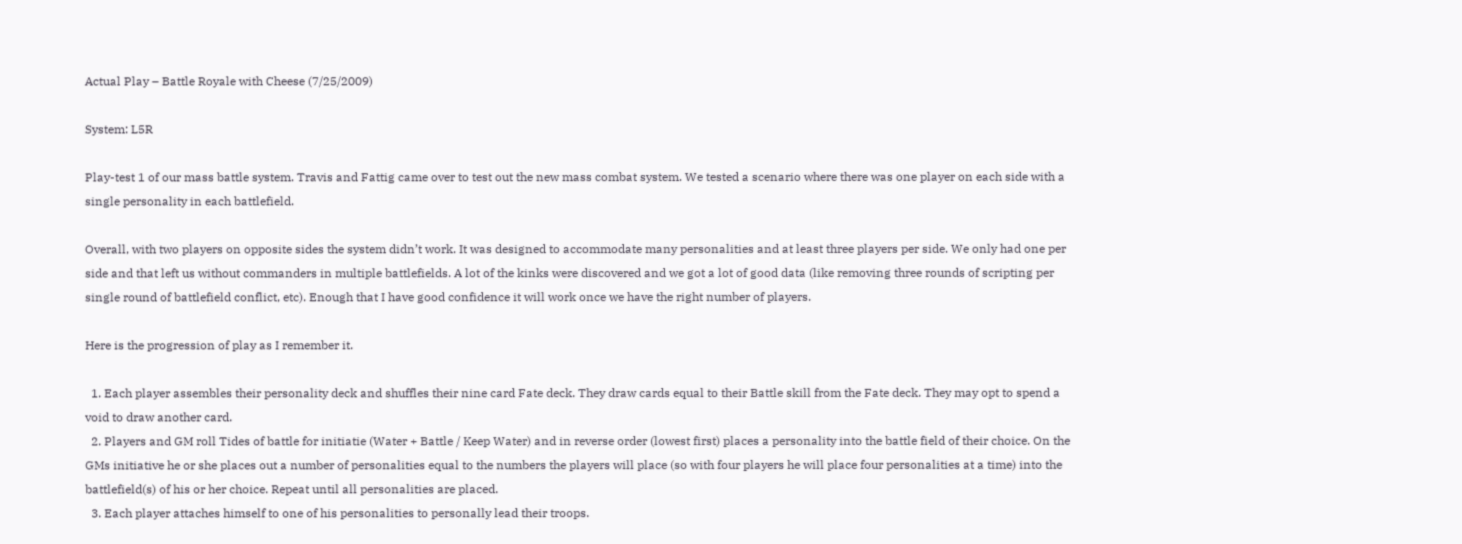Actual Play – Battle Royale with Cheese (7/25/2009)

System: L5R

Play-test 1 of our mass battle system. Travis and Fattig came over to test out the new mass combat system. We tested a scenario where there was one player on each side with a single personality in each battlefield.

Overall, with two players on opposite sides the system didn’t work. It was designed to accommodate many personalities and at least three players per side. We only had one per side and that left us without commanders in multiple battlefields. A lot of the kinks were discovered and we got a lot of good data (like removing three rounds of scripting per single round of battlefield conflict, etc). Enough that I have good confidence it will work once we have the right number of players.

Here is the progression of play as I remember it.

  1. Each player assembles their personality deck and shuffles their nine card Fate deck. They draw cards equal to their Battle skill from the Fate deck. They may opt to spend a void to draw another card.
  2. Players and GM roll Tides of battle for initiatie (Water + Battle / Keep Water) and in reverse order (lowest first) places a personality into the battle field of their choice. On the GMs initiative he or she places out a number of personalities equal to the numbers the players will place (so with four players he will place four personalities at a time) into the battlefield(s) of his or her choice. Repeat until all personalities are placed.
  3. Each player attaches himself to one of his personalities to personally lead their troops.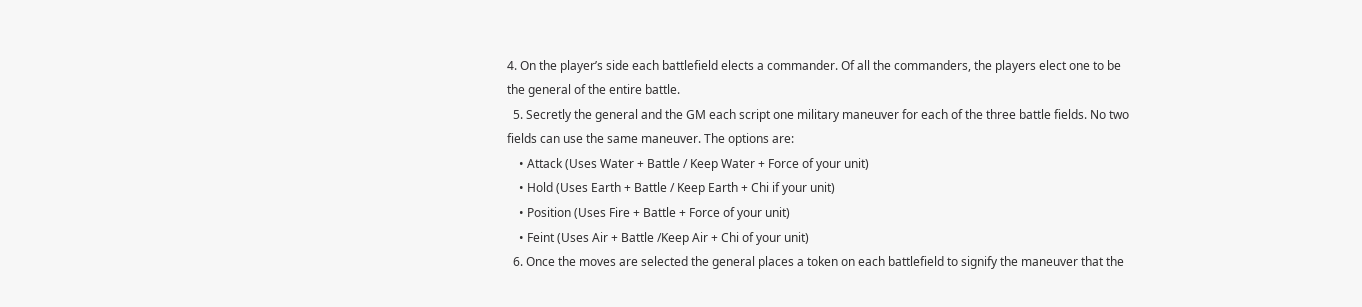4. On the player’s side each battlefield elects a commander. Of all the commanders, the players elect one to be the general of the entire battle.
  5. Secretly the general and the GM each script one military maneuver for each of the three battle fields. No two fields can use the same maneuver. The options are:
    • Attack (Uses Water + Battle / Keep Water + Force of your unit)
    • Hold (Uses Earth + Battle / Keep Earth + Chi if your unit)
    • Position (Uses Fire + Battle + Force of your unit)
    • Feint (Uses Air + Battle /Keep Air + Chi of your unit)
  6. Once the moves are selected the general places a token on each battlefield to signify the maneuver that the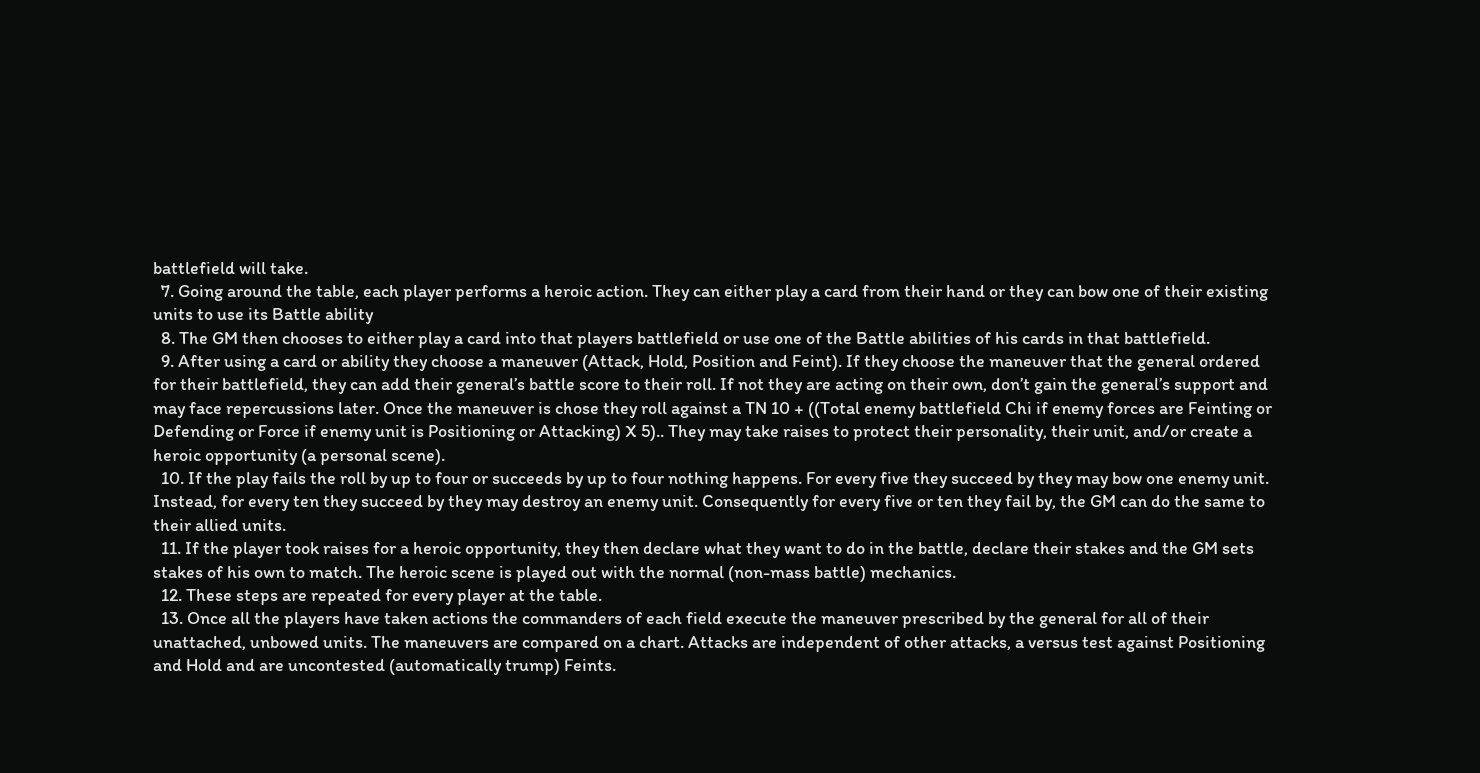battlefield will take.
  7. Going around the table, each player performs a heroic action. They can either play a card from their hand or they can bow one of their existing units to use its Battle ability
  8. The GM then chooses to either play a card into that players battlefield or use one of the Battle abilities of his cards in that battlefield.
  9. After using a card or ability they choose a maneuver (Attack, Hold, Position and Feint). If they choose the maneuver that the general ordered for their battlefield, they can add their general’s battle score to their roll. If not they are acting on their own, don’t gain the general’s support and may face repercussions later. Once the maneuver is chose they roll against a TN 10 + ((Total enemy battlefield Chi if enemy forces are Feinting or Defending or Force if enemy unit is Positioning or Attacking) X 5).. They may take raises to protect their personality, their unit, and/or create a heroic opportunity (a personal scene).
  10. If the play fails the roll by up to four or succeeds by up to four nothing happens. For every five they succeed by they may bow one enemy unit. Instead, for every ten they succeed by they may destroy an enemy unit. Consequently for every five or ten they fail by, the GM can do the same to their allied units.
  11. If the player took raises for a heroic opportunity, they then declare what they want to do in the battle, declare their stakes and the GM sets stakes of his own to match. The heroic scene is played out with the normal (non-mass battle) mechanics.
  12. These steps are repeated for every player at the table.
  13. Once all the players have taken actions the commanders of each field execute the maneuver prescribed by the general for all of their unattached, unbowed units. The maneuvers are compared on a chart. Attacks are independent of other attacks, a versus test against Positioning and Hold and are uncontested (automatically trump) Feints.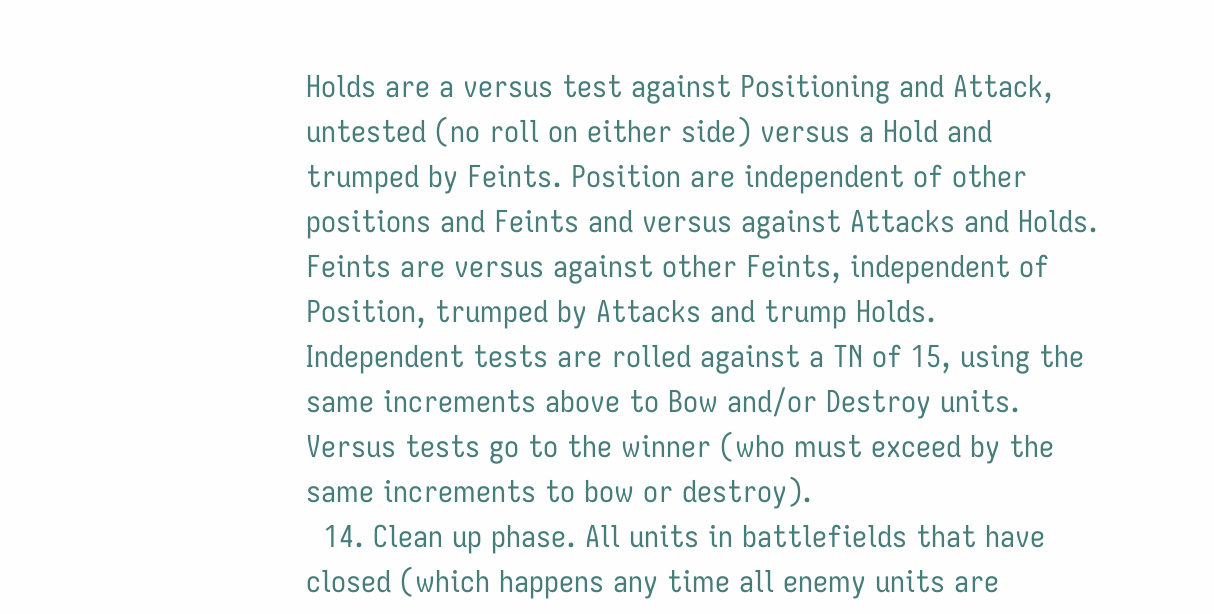Holds are a versus test against Positioning and Attack, untested (no roll on either side) versus a Hold and trumped by Feints. Position are independent of other positions and Feints and versus against Attacks and Holds. Feints are versus against other Feints, independent of Position, trumped by Attacks and trump Holds. Independent tests are rolled against a TN of 15, using the same increments above to Bow and/or Destroy units. Versus tests go to the winner (who must exceed by the same increments to bow or destroy).
  14. Clean up phase. All units in battlefields that have closed (which happens any time all enemy units are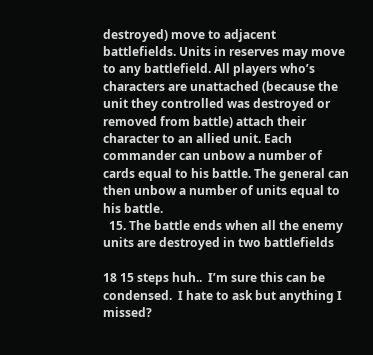destroyed) move to adjacent battlefields. Units in reserves may move to any battlefield. All players who’s characters are unattached (because the unit they controlled was destroyed or removed from battle) attach their character to an allied unit. Each commander can unbow a number of cards equal to his battle. The general can then unbow a number of units equal to his battle.
  15. The battle ends when all the enemy units are destroyed in two battlefields

18 15 steps huh..  I’m sure this can be condensed.  I hate to ask but anything I missed?